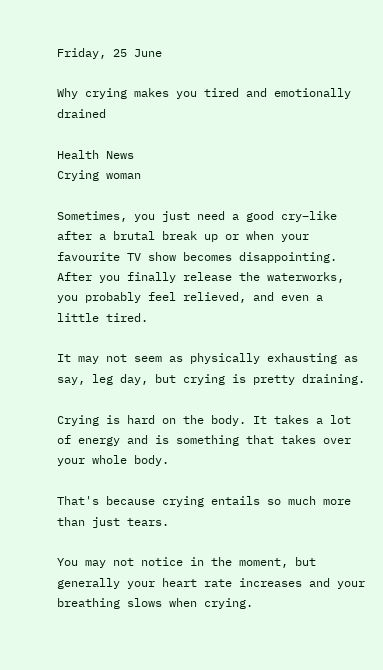Friday, 25 June

Why crying makes you tired and emotionally drained

Health News
Crying woman

Sometimes, you just need a good cry–like after a brutal break up or when your favourite TV show becomes disappointing. After you finally release the waterworks, you probably feel relieved, and even a little tired.

It may not seem as physically exhausting as say, leg day, but crying is pretty draining.

Crying is hard on the body. It takes a lot of energy and is something that takes over your whole body.

That's because crying entails so much more than just tears.

You may not notice in the moment, but generally your heart rate increases and your breathing slows when crying.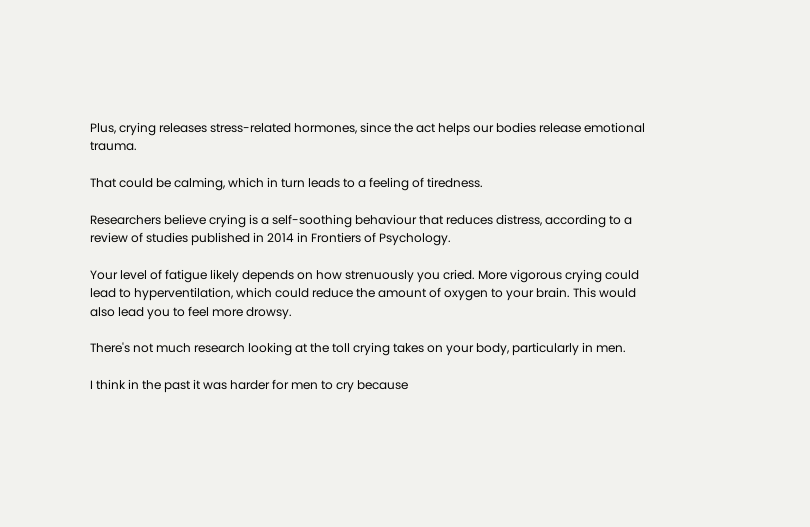Plus, crying releases stress-related hormones, since the act helps our bodies release emotional trauma.

That could be calming, which in turn leads to a feeling of tiredness.

Researchers believe crying is a self-soothing behaviour that reduces distress, according to a review of studies published in 2014 in Frontiers of Psychology.

Your level of fatigue likely depends on how strenuously you cried. More vigorous crying could lead to hyperventilation, which could reduce the amount of oxygen to your brain. This would also lead you to feel more drowsy.

There's not much research looking at the toll crying takes on your body, particularly in men.

I think in the past it was harder for men to cry because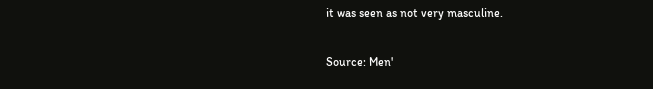it was seen as not very masculine.

Source: Men'